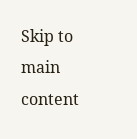Skip to main content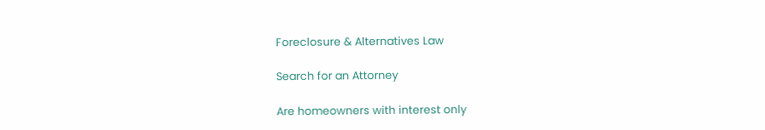Foreclosure & Alternatives Law

Search for an Attorney

Are homeowners with interest only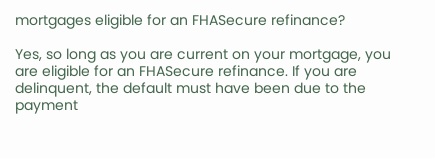mortgages eligible for an FHASecure refinance?

Yes, so long as you are current on your mortgage, you are eligible for an FHASecure refinance. If you are delinquent, the default must have been due to the payment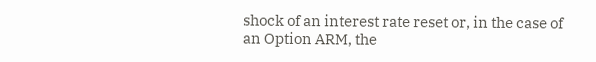shock of an interest rate reset or, in the case of an Option ARM, the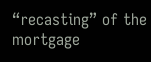“recasting” of the mortgage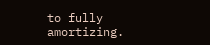to fully amortizing.